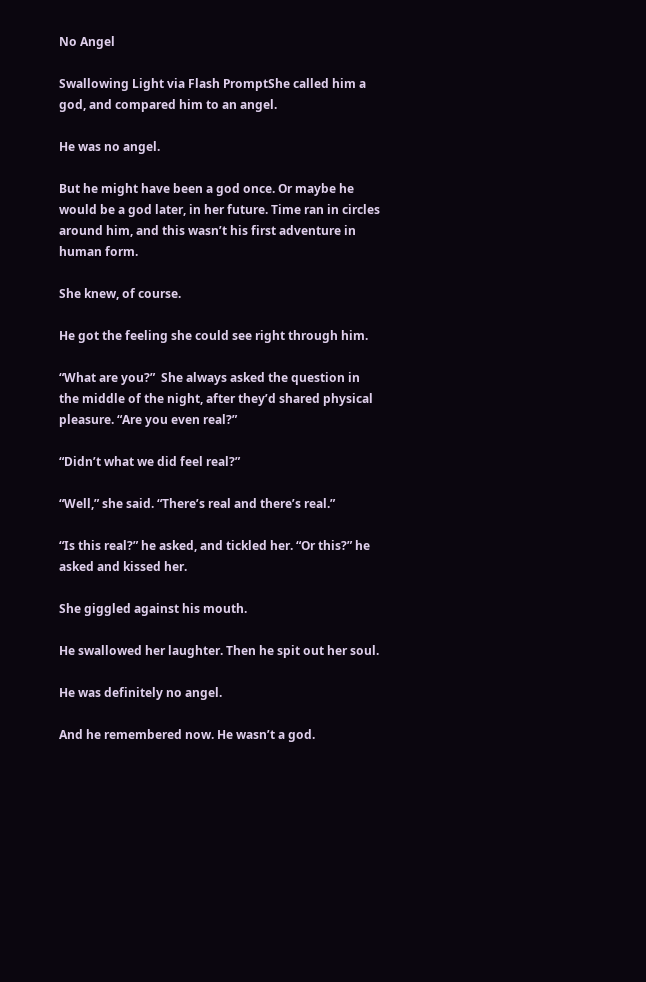No Angel

Swallowing Light via Flash PromptShe called him a god, and compared him to an angel.

He was no angel.

But he might have been a god once. Or maybe he would be a god later, in her future. Time ran in circles around him, and this wasn’t his first adventure in human form.

She knew, of course.

He got the feeling she could see right through him.

“What are you?”  She always asked the question in the middle of the night, after they’d shared physical pleasure. “Are you even real?”

“Didn’t what we did feel real?”

“Well,” she said. “There’s real and there’s real.”

“Is this real?” he asked, and tickled her. “Or this?” he asked and kissed her.

She giggled against his mouth.

He swallowed her laughter. Then he spit out her soul.

He was definitely no angel.

And he remembered now. He wasn’t a god.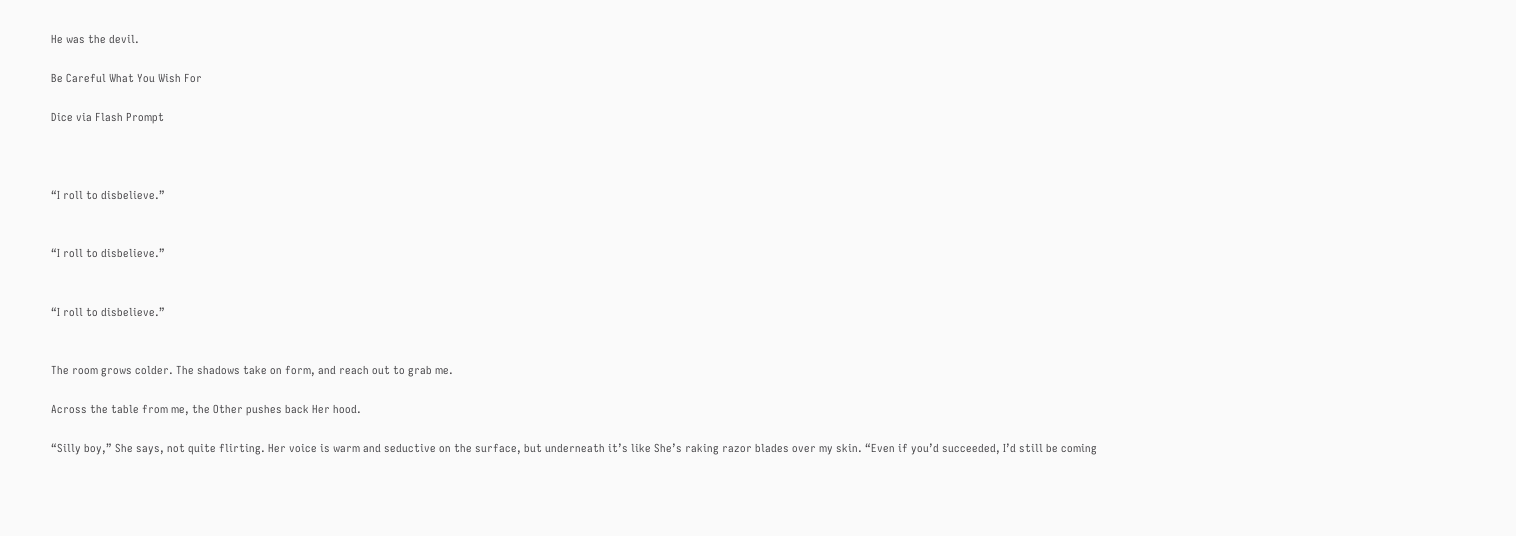He was the devil.

Be Careful What You Wish For

Dice via Flash Prompt



“I roll to disbelieve.”


“I roll to disbelieve.”


“I roll to disbelieve.”


The room grows colder. The shadows take on form, and reach out to grab me.

Across the table from me, the Other pushes back Her hood.

“Silly boy,” She says, not quite flirting. Her voice is warm and seductive on the surface, but underneath it’s like She’s raking razor blades over my skin. “Even if you’d succeeded, I’d still be coming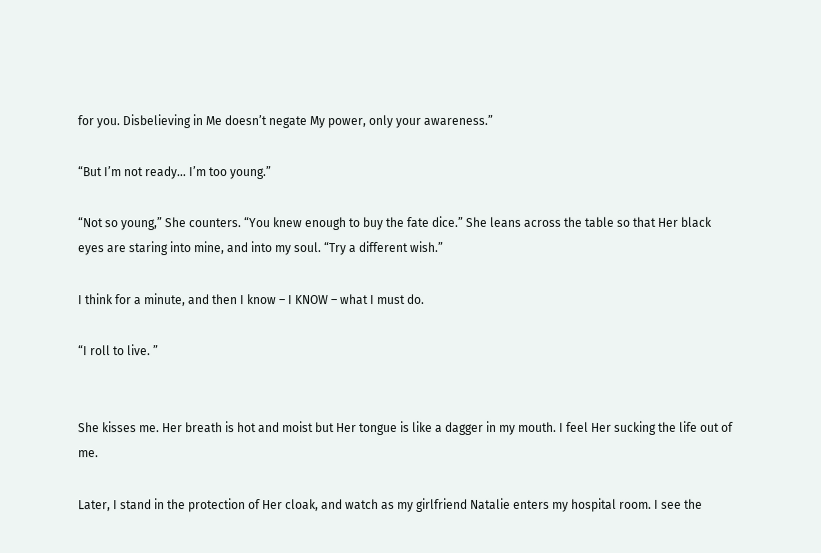for you. Disbelieving in Me doesn’t negate My power, only your awareness.”

“But I’m not ready… I’m too young.”

“Not so young,” She counters. “You knew enough to buy the fate dice.” She leans across the table so that Her black eyes are staring into mine, and into my soul. “Try a different wish.”

I think for a minute, and then I know – I KNOW – what I must do.

“I roll to live. ”


She kisses me. Her breath is hot and moist but Her tongue is like a dagger in my mouth. I feel Her sucking the life out of me.

Later, I stand in the protection of Her cloak, and watch as my girlfriend Natalie enters my hospital room. I see the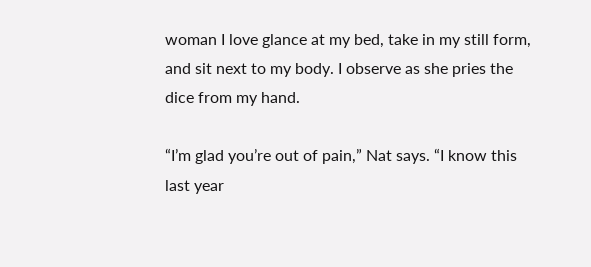woman I love glance at my bed, take in my still form, and sit next to my body. I observe as she pries the dice from my hand.

“I’m glad you’re out of pain,” Nat says. “I know this last year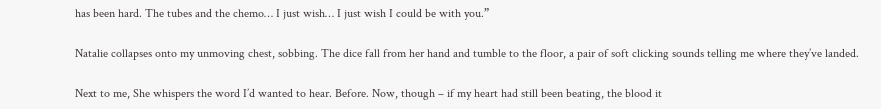has been hard. The tubes and the chemo… I just wish… I just wish I could be with you.”

Natalie collapses onto my unmoving chest, sobbing. The dice fall from her hand and tumble to the floor, a pair of soft clicking sounds telling me where they’ve landed.

Next to me, She whispers the word I’d wanted to hear. Before. Now, though – if my heart had still been beating, the blood it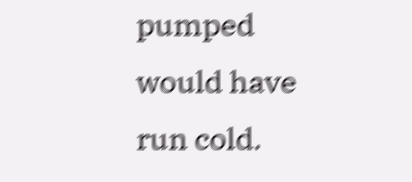pumped would have run cold.